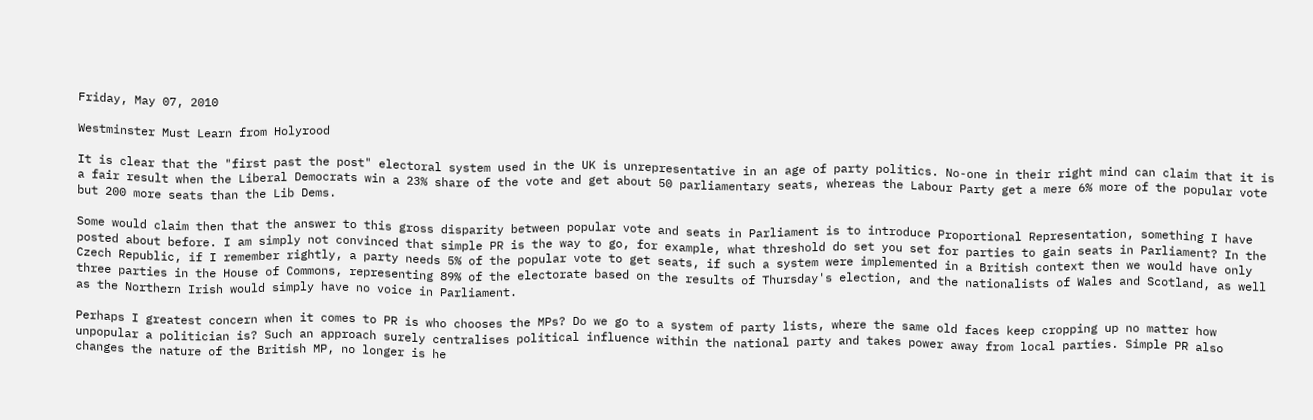Friday, May 07, 2010

Westminster Must Learn from Holyrood

It is clear that the "first past the post" electoral system used in the UK is unrepresentative in an age of party politics. No-one in their right mind can claim that it is a fair result when the Liberal Democrats win a 23% share of the vote and get about 50 parliamentary seats, whereas the Labour Party get a mere 6% more of the popular vote but 200 more seats than the Lib Dems.

Some would claim then that the answer to this gross disparity between popular vote and seats in Parliament is to introduce Proportional Representation, something I have posted about before. I am simply not convinced that simple PR is the way to go, for example, what threshold do set you set for parties to gain seats in Parliament? In the Czech Republic, if I remember rightly, a party needs 5% of the popular vote to get seats, if such a system were implemented in a British context then we would have only three parties in the House of Commons, representing 89% of the electorate based on the results of Thursday's election, and the nationalists of Wales and Scotland, as well as the Northern Irish would simply have no voice in Parliament.

Perhaps I greatest concern when it comes to PR is who chooses the MPs? Do we go to a system of party lists, where the same old faces keep cropping up no matter how unpopular a politician is? Such an approach surely centralises political influence within the national party and takes power away from local parties. Simple PR also changes the nature of the British MP, no longer is he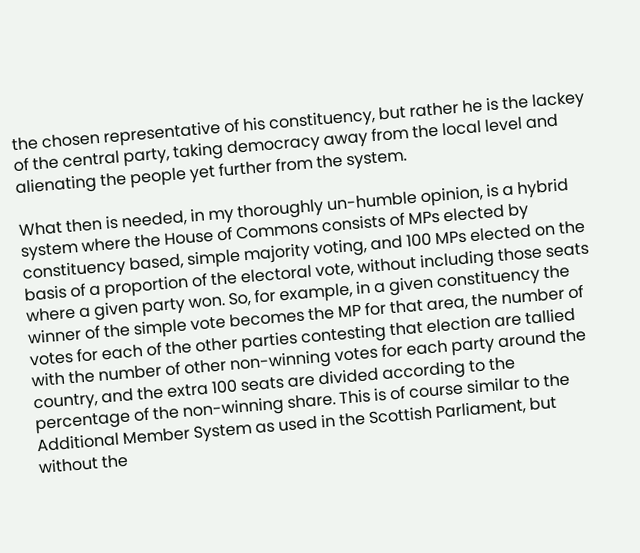the chosen representative of his constituency, but rather he is the lackey of the central party, taking democracy away from the local level and alienating the people yet further from the system.

What then is needed, in my thoroughly un-humble opinion, is a hybrid system where the House of Commons consists of MPs elected by constituency based, simple majority voting, and 100 MPs elected on the basis of a proportion of the electoral vote, without including those seats where a given party won. So, for example, in a given constituency the winner of the simple vote becomes the MP for that area, the number of votes for each of the other parties contesting that election are tallied with the number of other non-winning votes for each party around the country, and the extra 100 seats are divided according to the percentage of the non-winning share. This is of course similar to the Additional Member System as used in the Scottish Parliament, but without the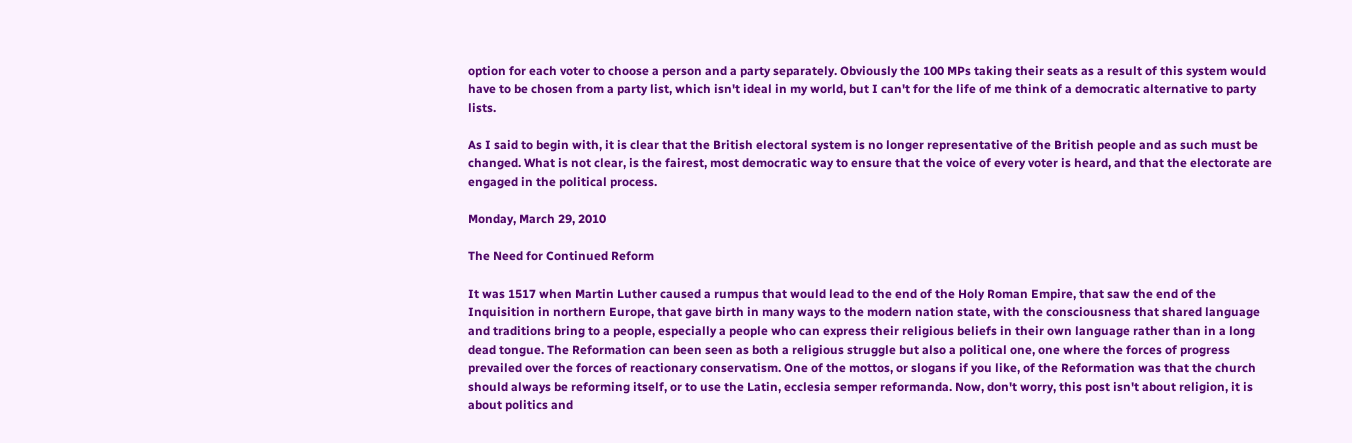option for each voter to choose a person and a party separately. Obviously the 100 MPs taking their seats as a result of this system would have to be chosen from a party list, which isn't ideal in my world, but I can't for the life of me think of a democratic alternative to party lists.

As I said to begin with, it is clear that the British electoral system is no longer representative of the British people and as such must be changed. What is not clear, is the fairest, most democratic way to ensure that the voice of every voter is heard, and that the electorate are engaged in the political process.

Monday, March 29, 2010

The Need for Continued Reform

It was 1517 when Martin Luther caused a rumpus that would lead to the end of the Holy Roman Empire, that saw the end of the Inquisition in northern Europe, that gave birth in many ways to the modern nation state, with the consciousness that shared language and traditions bring to a people, especially a people who can express their religious beliefs in their own language rather than in a long dead tongue. The Reformation can been seen as both a religious struggle but also a political one, one where the forces of progress prevailed over the forces of reactionary conservatism. One of the mottos, or slogans if you like, of the Reformation was that the church should always be reforming itself, or to use the Latin, ecclesia semper reformanda. Now, don't worry, this post isn't about religion, it is about politics and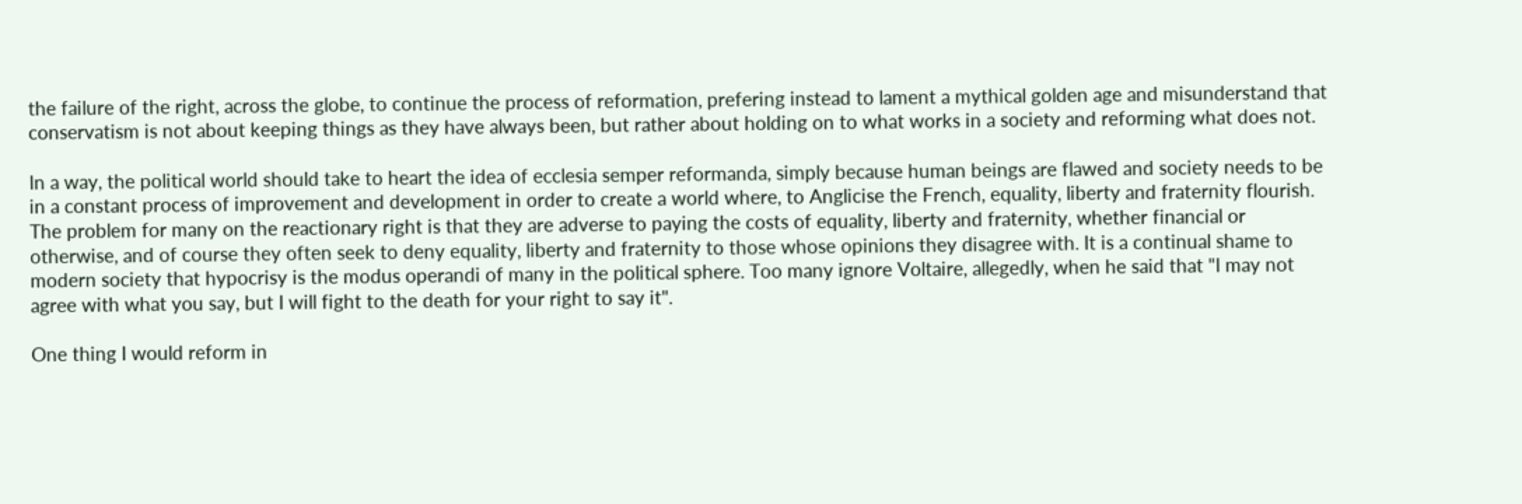the failure of the right, across the globe, to continue the process of reformation, prefering instead to lament a mythical golden age and misunderstand that conservatism is not about keeping things as they have always been, but rather about holding on to what works in a society and reforming what does not.

In a way, the political world should take to heart the idea of ecclesia semper reformanda, simply because human beings are flawed and society needs to be in a constant process of improvement and development in order to create a world where, to Anglicise the French, equality, liberty and fraternity flourish. The problem for many on the reactionary right is that they are adverse to paying the costs of equality, liberty and fraternity, whether financial or otherwise, and of course they often seek to deny equality, liberty and fraternity to those whose opinions they disagree with. It is a continual shame to modern society that hypocrisy is the modus operandi of many in the political sphere. Too many ignore Voltaire, allegedly, when he said that "I may not agree with what you say, but I will fight to the death for your right to say it".

One thing I would reform in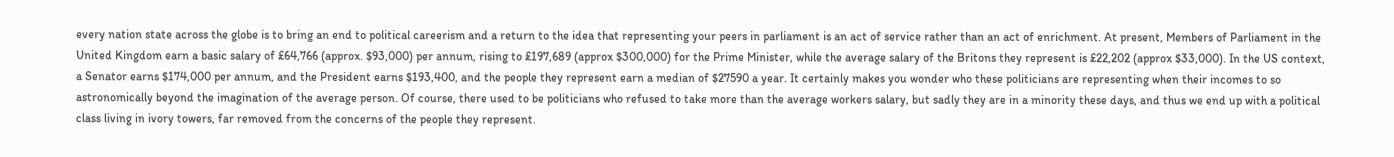every nation state across the globe is to bring an end to political careerism and a return to the idea that representing your peers in parliament is an act of service rather than an act of enrichment. At present, Members of Parliament in the United Kingdom earn a basic salary of £64,766 (approx. $93,000) per annum, rising to £197,689 (approx $300,000) for the Prime Minister, while the average salary of the Britons they represent is £22,202 (approx $33,000). In the US context, a Senator earns $174,000 per annum, and the President earns $193,400, and the people they represent earn a median of $27590 a year. It certainly makes you wonder who these politicians are representing when their incomes to so astronomically beyond the imagination of the average person. Of course, there used to be politicians who refused to take more than the average workers salary, but sadly they are in a minority these days, and thus we end up with a political class living in ivory towers, far removed from the concerns of the people they represent.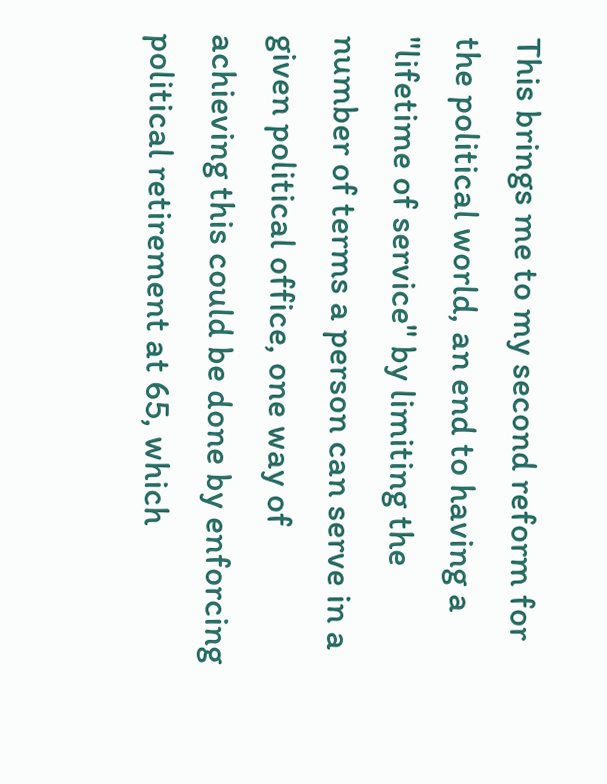This brings me to my second reform for the political world, an end to having a "lifetime of service" by limiting the number of terms a person can serve in a given political office, one way of achieving this could be done by enforcing political retirement at 65, which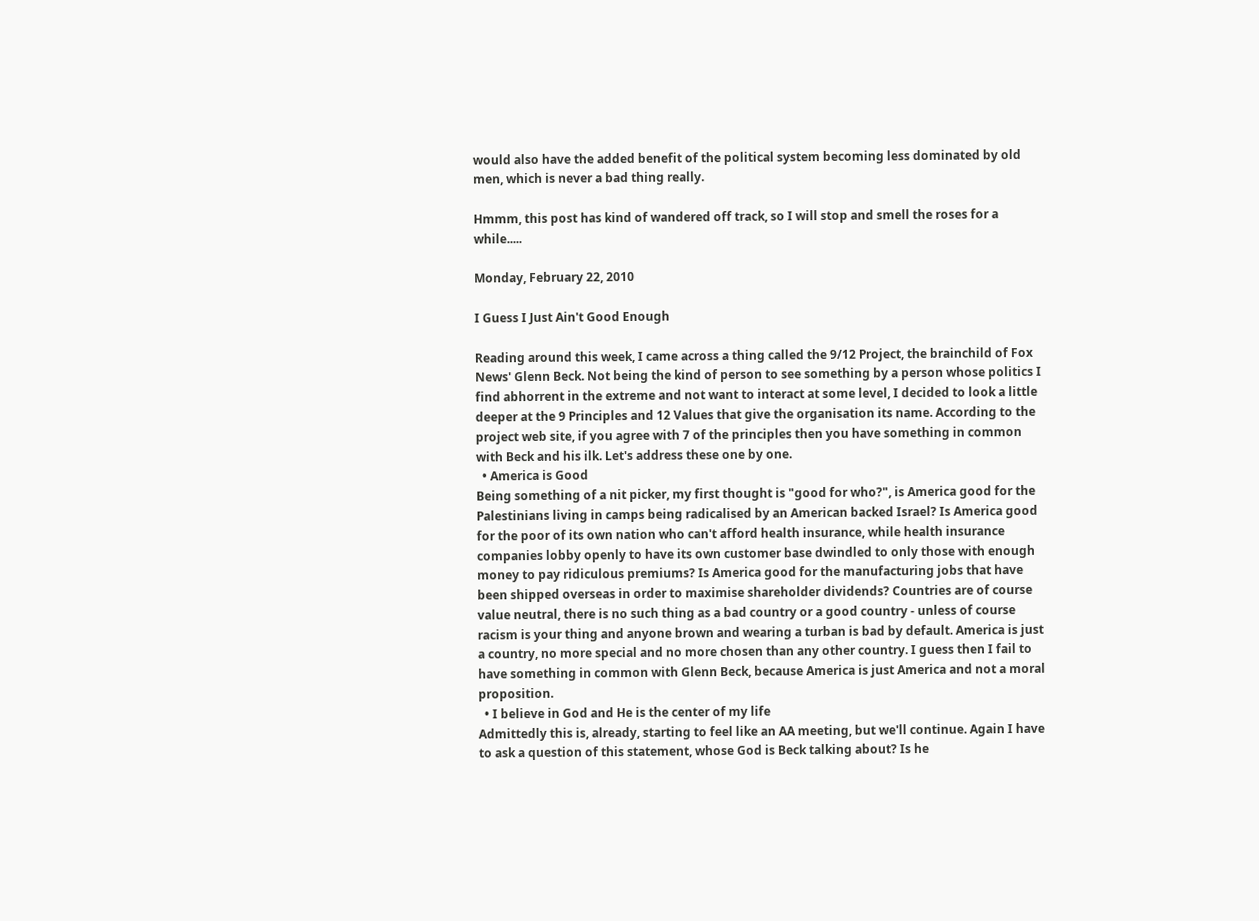would also have the added benefit of the political system becoming less dominated by old men, which is never a bad thing really.

Hmmm, this post has kind of wandered off track, so I will stop and smell the roses for a while.....

Monday, February 22, 2010

I Guess I Just Ain't Good Enough

Reading around this week, I came across a thing called the 9/12 Project, the brainchild of Fox News' Glenn Beck. Not being the kind of person to see something by a person whose politics I find abhorrent in the extreme and not want to interact at some level, I decided to look a little deeper at the 9 Principles and 12 Values that give the organisation its name. According to the project web site, if you agree with 7 of the principles then you have something in common with Beck and his ilk. Let's address these one by one.
  • America is Good
Being something of a nit picker, my first thought is "good for who?", is America good for the Palestinians living in camps being radicalised by an American backed Israel? Is America good for the poor of its own nation who can't afford health insurance, while health insurance companies lobby openly to have its own customer base dwindled to only those with enough money to pay ridiculous premiums? Is America good for the manufacturing jobs that have been shipped overseas in order to maximise shareholder dividends? Countries are of course value neutral, there is no such thing as a bad country or a good country - unless of course racism is your thing and anyone brown and wearing a turban is bad by default. America is just a country, no more special and no more chosen than any other country. I guess then I fail to have something in common with Glenn Beck, because America is just America and not a moral proposition.
  • I believe in God and He is the center of my life
Admittedly this is, already, starting to feel like an AA meeting, but we'll continue. Again I have to ask a question of this statement, whose God is Beck talking about? Is he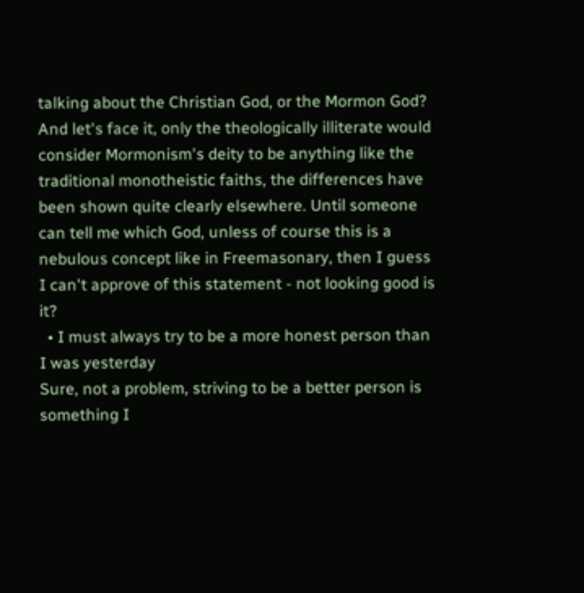talking about the Christian God, or the Mormon God? And let's face it, only the theologically illiterate would consider Mormonism's deity to be anything like the traditional monotheistic faiths, the differences have been shown quite clearly elsewhere. Until someone can tell me which God, unless of course this is a nebulous concept like in Freemasonary, then I guess I can't approve of this statement - not looking good is it?
  • I must always try to be a more honest person than I was yesterday
Sure, not a problem, striving to be a better person is something I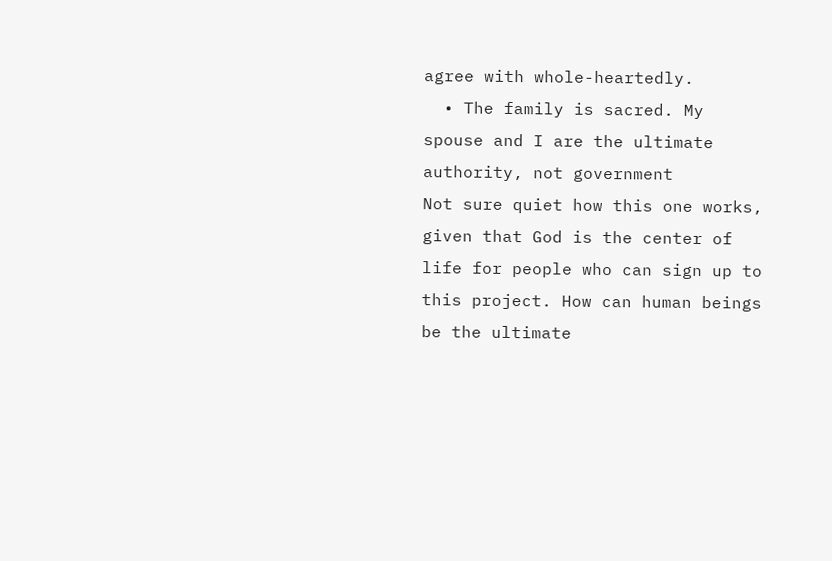agree with whole-heartedly.
  • The family is sacred. My spouse and I are the ultimate authority, not government
Not sure quiet how this one works, given that God is the center of life for people who can sign up to this project. How can human beings be the ultimate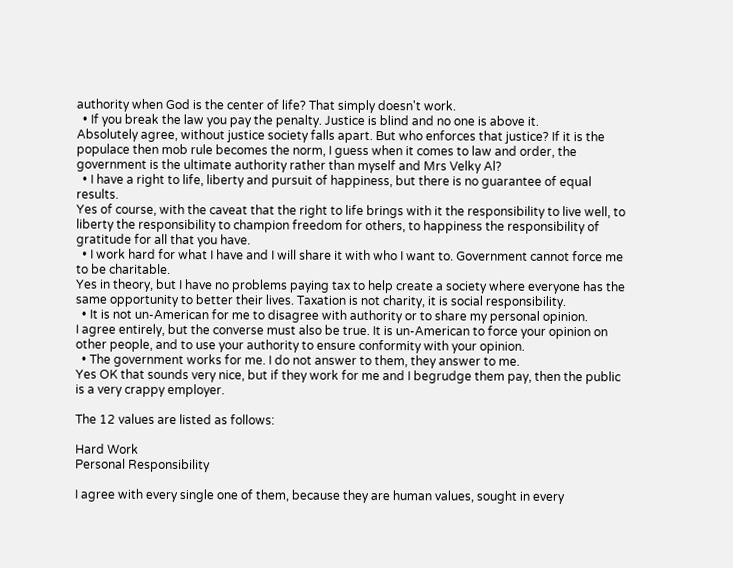authority when God is the center of life? That simply doesn't work.
  • If you break the law you pay the penalty. Justice is blind and no one is above it.
Absolutely agree, without justice society falls apart. But who enforces that justice? If it is the populace then mob rule becomes the norm, I guess when it comes to law and order, the government is the ultimate authority rather than myself and Mrs Velky Al?
  • I have a right to life, liberty and pursuit of happiness, but there is no guarantee of equal results.
Yes of course, with the caveat that the right to life brings with it the responsibility to live well, to liberty the responsibility to champion freedom for others, to happiness the responsibility of gratitude for all that you have.
  • I work hard for what I have and I will share it with who I want to. Government cannot force me to be charitable.
Yes in theory, but I have no problems paying tax to help create a society where everyone has the same opportunity to better their lives. Taxation is not charity, it is social responsibility.
  • It is not un-American for me to disagree with authority or to share my personal opinion.
I agree entirely, but the converse must also be true. It is un-American to force your opinion on other people, and to use your authority to ensure conformity with your opinion.
  • The government works for me. I do not answer to them, they answer to me.
Yes OK that sounds very nice, but if they work for me and I begrudge them pay, then the public is a very crappy employer.

The 12 values are listed as follows:

Hard Work
Personal Responsibility

I agree with every single one of them, because they are human values, sought in every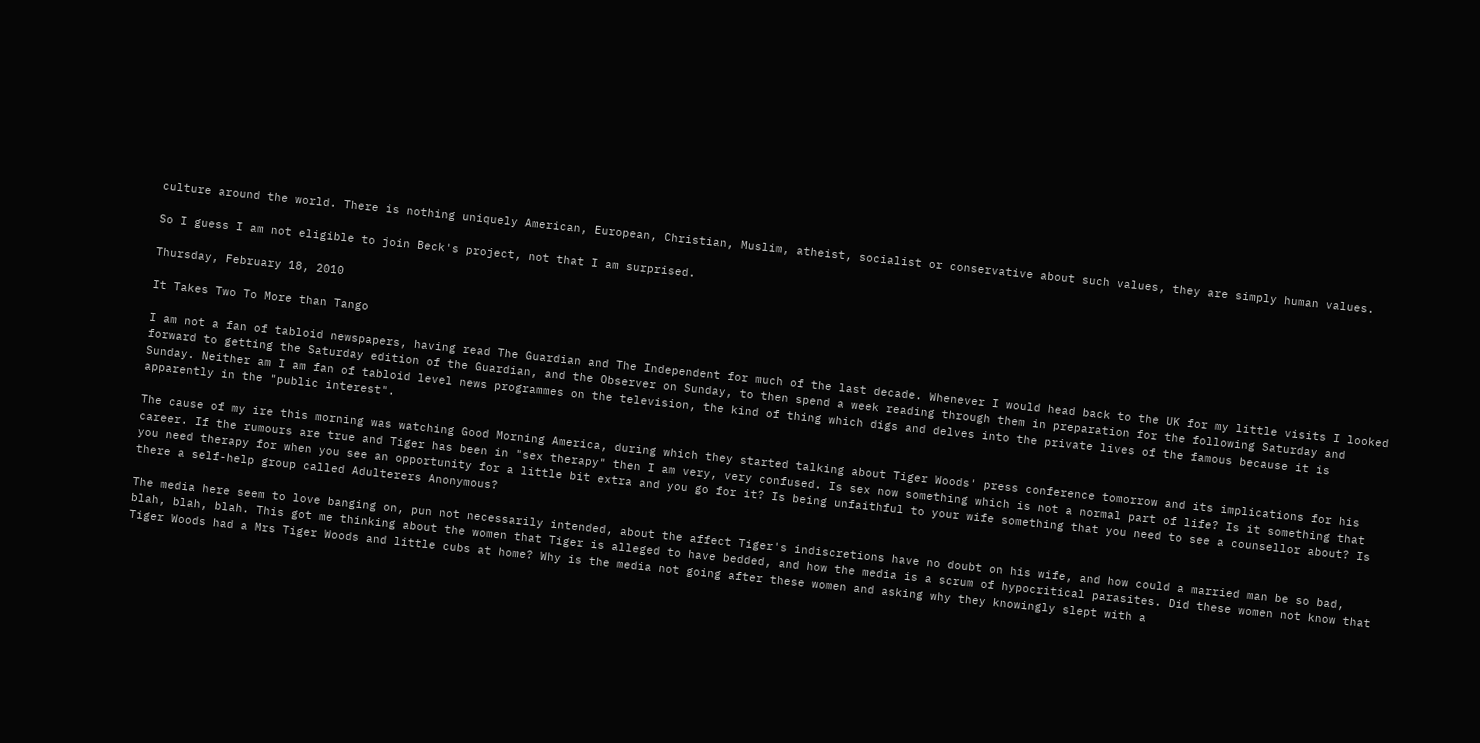culture around the world. There is nothing uniquely American, European, Christian, Muslim, atheist, socialist or conservative about such values, they are simply human values.

So I guess I am not eligible to join Beck's project, not that I am surprised.

Thursday, February 18, 2010

It Takes Two To More than Tango

I am not a fan of tabloid newspapers, having read The Guardian and The Independent for much of the last decade. Whenever I would head back to the UK for my little visits I looked forward to getting the Saturday edition of the Guardian, and the Observer on Sunday, to then spend a week reading through them in preparation for the following Saturday and Sunday. Neither am I am fan of tabloid level news programmes on the television, the kind of thing which digs and delves into the private lives of the famous because it is apparently in the "public interest".

The cause of my ire this morning was watching Good Morning America, during which they started talking about Tiger Woods' press conference tomorrow and its implications for his career. If the rumours are true and Tiger has been in "sex therapy" then I am very, very confused. Is sex now something which is not a normal part of life? Is it something that you need therapy for when you see an opportunity for a little bit extra and you go for it? Is being unfaithful to your wife something that you need to see a counsellor about? Is there a self-help group called Adulterers Anonymous?

The media here seem to love banging on, pun not necessarily intended, about the affect Tiger's indiscretions have no doubt on his wife, and how could a married man be so bad, blah, blah, blah. This got me thinking about the women that Tiger is alleged to have bedded, and how the media is a scrum of hypocritical parasites. Did these women not know that Tiger Woods had a Mrs Tiger Woods and little cubs at home? Why is the media not going after these women and asking why they knowingly slept with a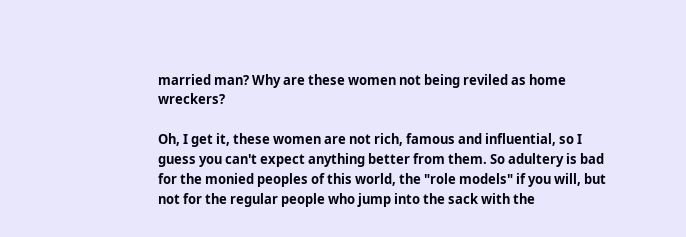married man? Why are these women not being reviled as home wreckers?

Oh, I get it, these women are not rich, famous and influential, so I guess you can't expect anything better from them. So adultery is bad for the monied peoples of this world, the "role models" if you will, but not for the regular people who jump into the sack with the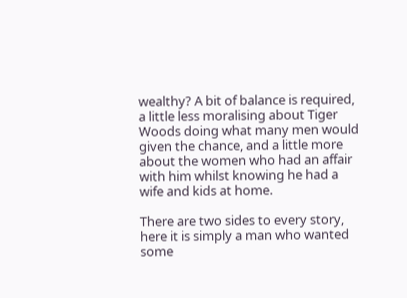wealthy? A bit of balance is required, a little less moralising about Tiger Woods doing what many men would given the chance, and a little more about the women who had an affair with him whilst knowing he had a wife and kids at home.

There are two sides to every story, here it is simply a man who wanted some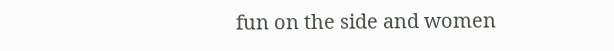fun on the side and women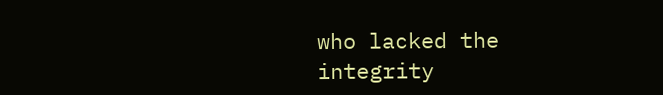who lacked the integrity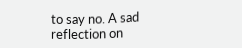to say no. A sad reflection on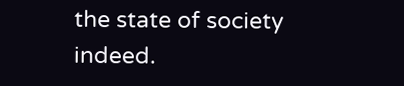the state of society indeed.